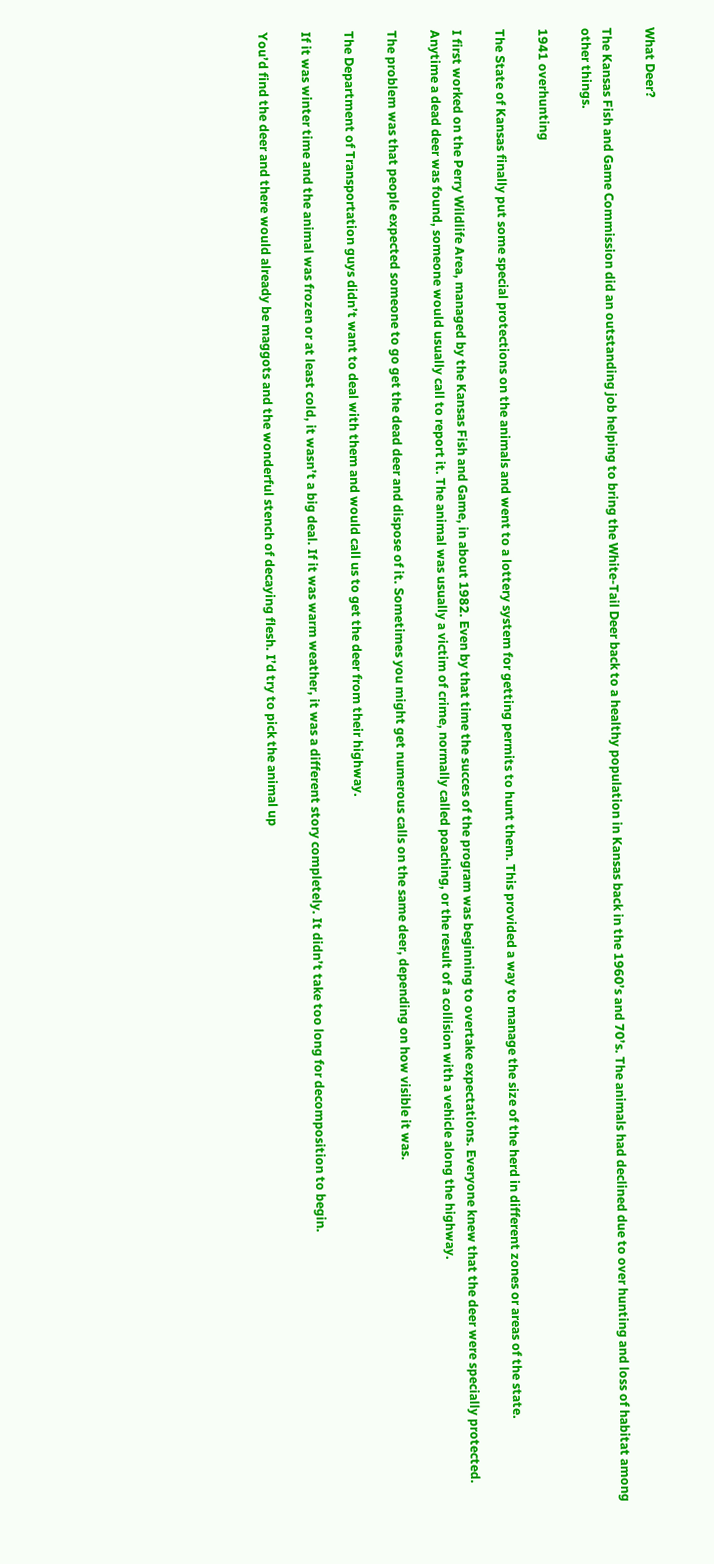What Deer?

The Kansas Fish and Game Commission did an outstanding job helping to bring the White-Tail Deer back to a healthy population in Kansas back in the 1960’s and 70’s. The animals had declined due to over hunting and loss of habitat among other things.

1941 overhunting

The State of Kansas finally put some special protections on the animals and went to a lottery system for getting permits to hunt them. This provided a way to manage the size of the herd in different zones or areas of the state.

I first worked on the Perry Wildlife Area, managed by the Kansas Fish and Game, in about 1982. Even by that time the succes of the program was beginning to overtake expectations. Everyone knew that the deer were specially protected. Anytime a dead deer was found, someone would usually call to report it. The animal was usually a victim of crime, normally called poaching, or the result of a collision with a vehicle along the highway.

The problem was that people expected someone to go get the dead deer and dispose of it. Sometimes you might get numerous calls on the same deer, depending on how visible it was.

The Department of Transportation guys didn’t want to deal with them and would call us to get the deer from their highway.

If it was winter time and the animal was frozen or at least cold, it wasn’t a big deal. If it was warm weather, it was a different story completely. It didn’t take too long for decomposition to begin.

You’d find the deer and there would already be maggots and the wonderful stench of decaying flesh. I’d try to pick the animal up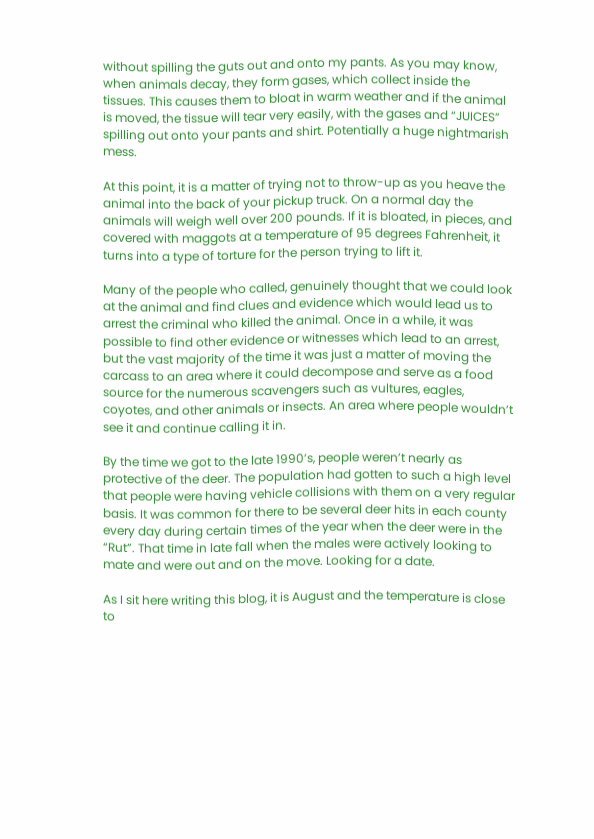without spilling the guts out and onto my pants. As you may know, when animals decay, they form gases, which collect inside the tissues. This causes them to bloat in warm weather and if the animal is moved, the tissue will tear very easily, with the gases and “JUICES” spilling out onto your pants and shirt. Potentially a huge nightmarish mess.

At this point, it is a matter of trying not to throw-up as you heave the animal into the back of your pickup truck. On a normal day the animals will weigh well over 200 pounds. If it is bloated, in pieces, and covered with maggots at a temperature of 95 degrees Fahrenheit, it turns into a type of torture for the person trying to lift it.

Many of the people who called, genuinely thought that we could look at the animal and find clues and evidence which would lead us to arrest the criminal who killed the animal. Once in a while, it was possible to find other evidence or witnesses which lead to an arrest, but the vast majority of the time it was just a matter of moving the carcass to an area where it could decompose and serve as a food source for the numerous scavengers such as vultures, eagles, coyotes, and other animals or insects. An area where people wouldn’t see it and continue calling it in.

By the time we got to the late 1990’s, people weren’t nearly as protective of the deer. The population had gotten to such a high level that people were having vehicle collisions with them on a very regular basis. It was common for there to be several deer hits in each county every day during certain times of the year when the deer were in the “Rut”. That time in late fall when the males were actively looking to mate and were out and on the move. Looking for a date.

As I sit here writing this blog, it is August and the temperature is close to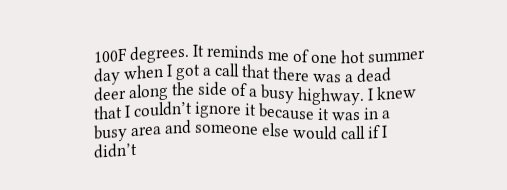100F degrees. It reminds me of one hot summer day when I got a call that there was a dead deer along the side of a busy highway. I knew that I couldn’t ignore it because it was in a busy area and someone else would call if I didn’t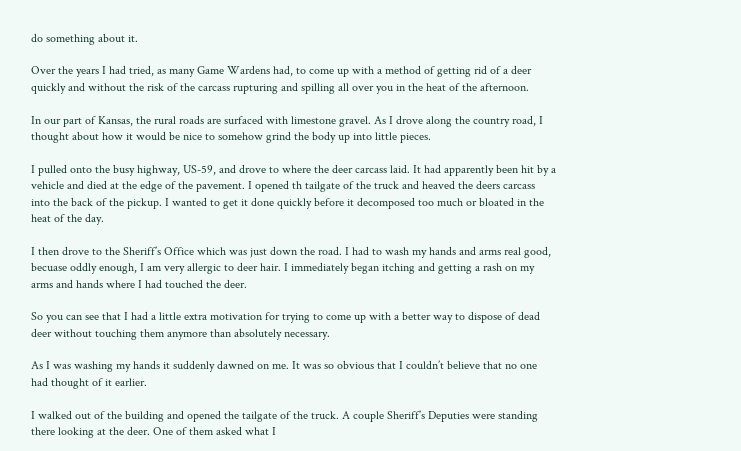do something about it.

Over the years I had tried, as many Game Wardens had, to come up with a method of getting rid of a deer quickly and without the risk of the carcass rupturing and spilling all over you in the heat of the afternoon.

In our part of Kansas, the rural roads are surfaced with limestone gravel. As I drove along the country road, I thought about how it would be nice to somehow grind the body up into little pieces.

I pulled onto the busy highway, US-59, and drove to where the deer carcass laid. It had apparently been hit by a vehicle and died at the edge of the pavement. I opened th tailgate of the truck and heaved the deers carcass into the back of the pickup. I wanted to get it done quickly before it decomposed too much or bloated in the heat of the day.

I then drove to the Sheriff’s Office which was just down the road. I had to wash my hands and arms real good, becuase oddly enough, I am very allergic to deer hair. I immediately began itching and getting a rash on my arms and hands where I had touched the deer.

So you can see that I had a little extra motivation for trying to come up with a better way to dispose of dead deer without touching them anymore than absolutely necessary.

As I was washing my hands it suddenly dawned on me. It was so obvious that I couldn’t believe that no one had thought of it earlier.

I walked out of the building and opened the tailgate of the truck. A couple Sheriff’s Deputies were standing there looking at the deer. One of them asked what I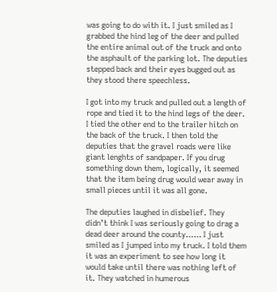was going to do with it. I just smiled as I grabbed the hind leg of the deer and pulled the entire animal out of the truck and onto the asphault of the parking lot. The deputies stepped back and their eyes bugged out as they stood there speechless.

I got into my truck and pulled out a length of rope and tied it to the hind legs of the deer. I tied the other end to the trailer hitch on the back of the truck. I then told the deputies that the gravel roads were like giant lenghts of sandpaper. If you drug something down them, logically, it seemed that the item being drug would wear away in small pieces until it was all gone.

The deputies laughed in disbelief. They didn’t think I was seriously going to drag a dead deer around the county…… I just smiled as I jumped into my truck. I told them it was an experiment to see how long it would take until there was nothing left of it. They watched in humerous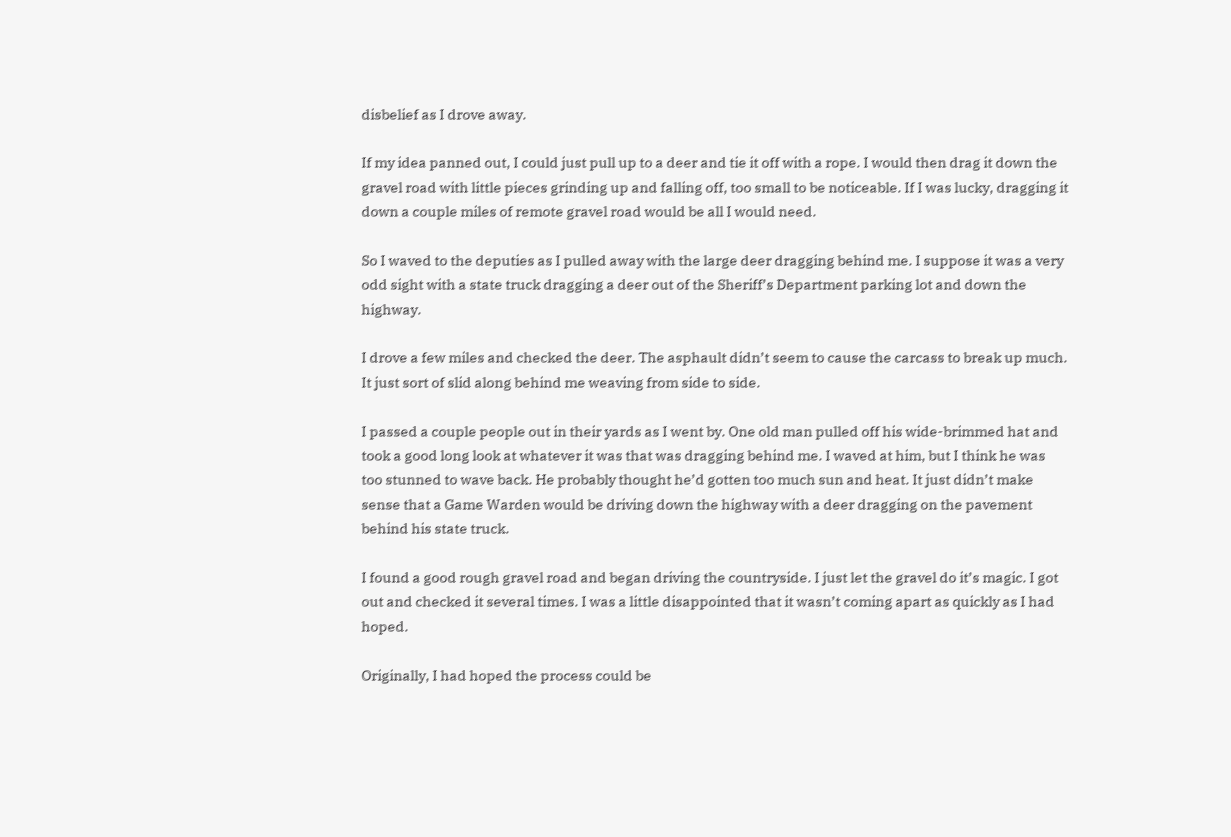disbelief as I drove away.

If my idea panned out, I could just pull up to a deer and tie it off with a rope. I would then drag it down the gravel road with little pieces grinding up and falling off, too small to be noticeable. If I was lucky, dragging it down a couple miles of remote gravel road would be all I would need.

So I waved to the deputies as I pulled away with the large deer dragging behind me. I suppose it was a very odd sight with a state truck dragging a deer out of the Sheriff’s Department parking lot and down the highway.

I drove a few miles and checked the deer. The asphault didn’t seem to cause the carcass to break up much. It just sort of slid along behind me weaving from side to side.

I passed a couple people out in their yards as I went by. One old man pulled off his wide-brimmed hat and took a good long look at whatever it was that was dragging behind me. I waved at him, but I think he was too stunned to wave back. He probably thought he’d gotten too much sun and heat. It just didn’t make sense that a Game Warden would be driving down the highway with a deer dragging on the pavement behind his state truck.

I found a good rough gravel road and began driving the countryside. I just let the gravel do it’s magic. I got out and checked it several times. I was a little disappointed that it wasn’t coming apart as quickly as I had hoped.

Originally, I had hoped the process could be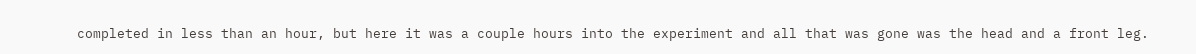completed in less than an hour, but here it was a couple hours into the experiment and all that was gone was the head and a front leg.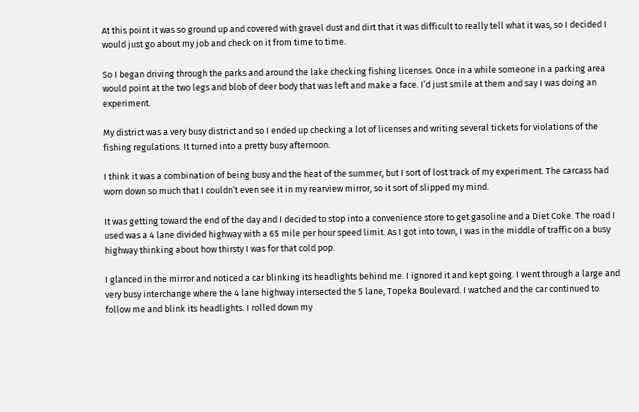At this point it was so ground up and covered with gravel dust and dirt that it was difficult to really tell what it was, so I decided I would just go about my job and check on it from time to time.

So I began driving through the parks and around the lake checking fishing licenses. Once in a while someone in a parking area would point at the two legs and blob of deer body that was left and make a face. I’d just smile at them and say I was doing an experiment.

My district was a very busy district and so I ended up checking a lot of licenses and writing several tickets for violations of the fishing regulations. It turned into a pretty busy afternoon.

I think it was a combination of being busy and the heat of the summer, but I sort of lost track of my experiment. The carcass had worn down so much that I couldn’t even see it in my rearview mirror, so it sort of slipped my mind.

It was getting toward the end of the day and I decided to stop into a convenience store to get gasoline and a Diet Coke. The road I used was a 4 lane divided highway with a 65 mile per hour speed limit. As I got into town, I was in the middle of traffic on a busy highway thinking about how thirsty I was for that cold pop.

I glanced in the mirror and noticed a car blinking its headlights behind me. I ignored it and kept going. I went through a large and very busy interchange where the 4 lane highway intersected the 5 lane, Topeka Boulevard. I watched and the car continued to follow me and blink its headlights. I rolled down my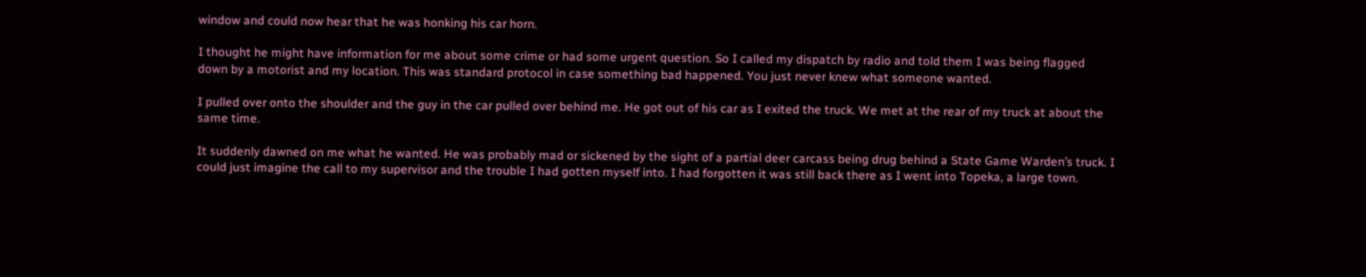window and could now hear that he was honking his car horn.

I thought he might have information for me about some crime or had some urgent question. So I called my dispatch by radio and told them I was being flagged down by a motorist and my location. This was standard protocol in case something bad happened. You just never knew what someone wanted.

I pulled over onto the shoulder and the guy in the car pulled over behind me. He got out of his car as I exited the truck. We met at the rear of my truck at about the same time.

It suddenly dawned on me what he wanted. He was probably mad or sickened by the sight of a partial deer carcass being drug behind a State Game Warden’s truck. I could just imagine the call to my supervisor and the trouble I had gotten myself into. I had forgotten it was still back there as I went into Topeka, a large town.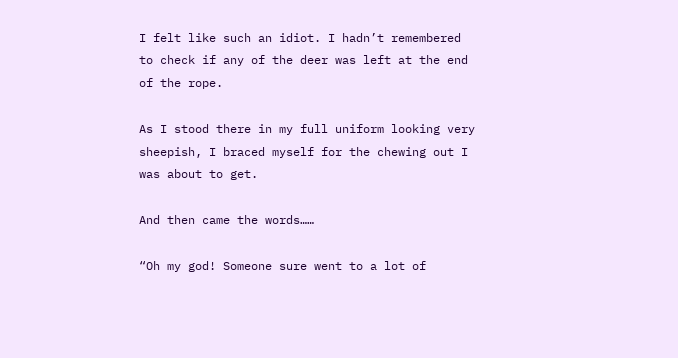I felt like such an idiot. I hadn’t remembered to check if any of the deer was left at the end of the rope.

As I stood there in my full uniform looking very sheepish, I braced myself for the chewing out I was about to get.

And then came the words……

“Oh my god! Someone sure went to a lot of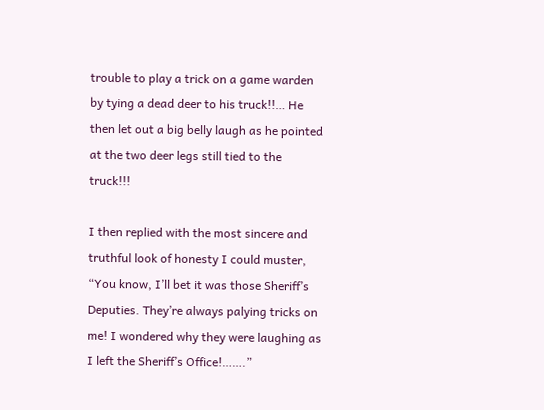trouble to play a trick on a game warden by tying a dead deer to his truck!!… He then let out a big belly laugh as he pointed at the two deer legs still tied to the truck!!!

I then replied with the most sincere and truthful look of honesty I could muster, “You know, I’ll bet it was those Sheriff’s Deputies. They’re always palying tricks on me! I wondered why they were laughing as I left the Sheriff’s Office!…….”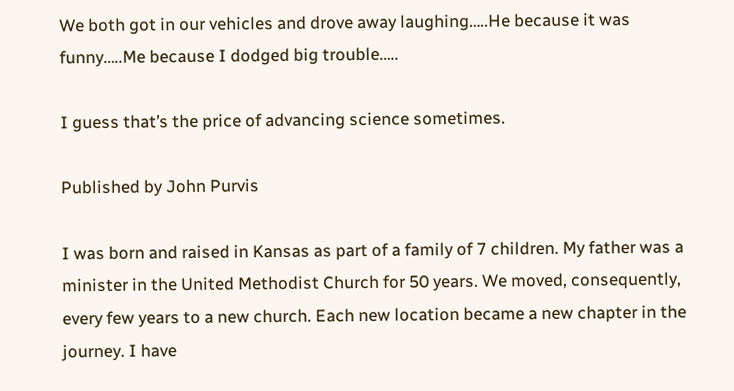We both got in our vehicles and drove away laughing…..He because it was funny…..Me because I dodged big trouble…..

I guess that’s the price of advancing science sometimes.

Published by John Purvis

I was born and raised in Kansas as part of a family of 7 children. My father was a minister in the United Methodist Church for 50 years. We moved, consequently, every few years to a new church. Each new location became a new chapter in the journey. I have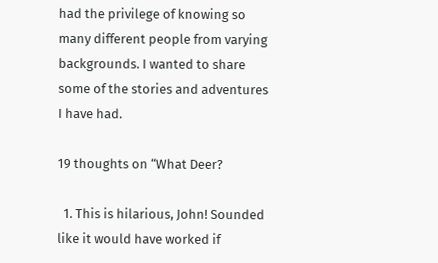had the privilege of knowing so many different people from varying backgrounds. I wanted to share some of the stories and adventures I have had.

19 thoughts on “What Deer?

  1. This is hilarious, John! Sounded like it would have worked if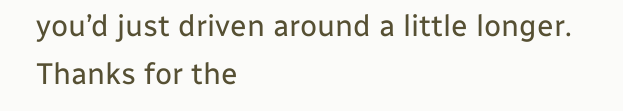you’d just driven around a little longer. Thanks for the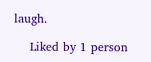laugh.

    Liked by 1 person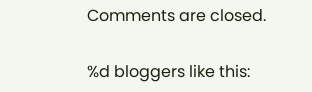Comments are closed.

%d bloggers like this: